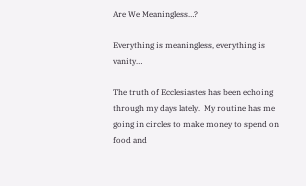Are We Meaningless…?

Everything is meaningless, everything is vanity…

The truth of Ecclesiastes has been echoing through my days lately.  My routine has me going in circles to make money to spend on food and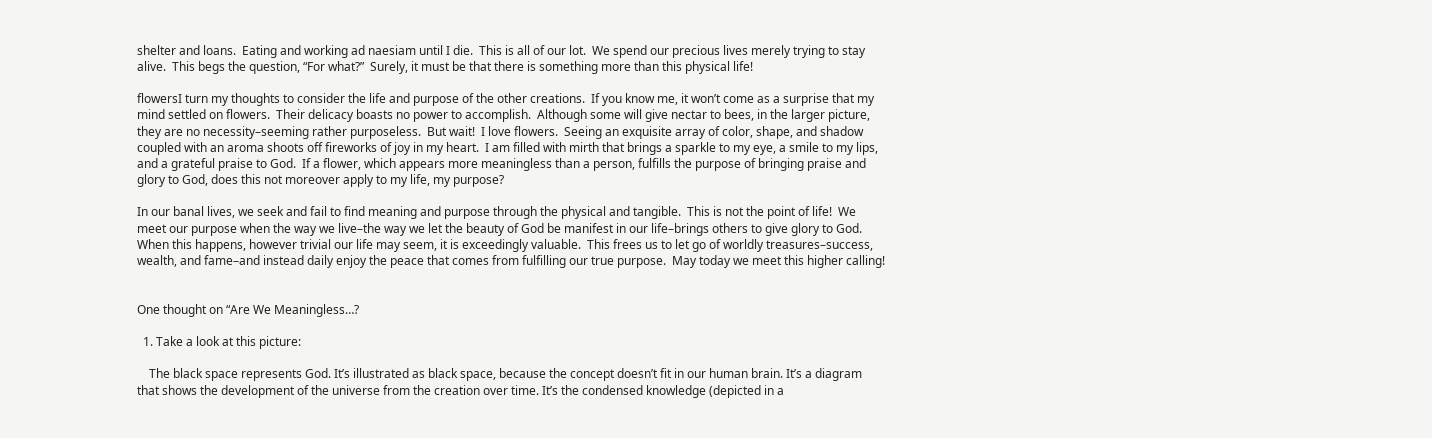shelter and loans.  Eating and working ad naesiam until I die.  This is all of our lot.  We spend our precious lives merely trying to stay alive.  This begs the question, “For what?”  Surely, it must be that there is something more than this physical life!

flowersI turn my thoughts to consider the life and purpose of the other creations.  If you know me, it won’t come as a surprise that my mind settled on flowers.  Their delicacy boasts no power to accomplish.  Although some will give nectar to bees, in the larger picture, they are no necessity–seeming rather purposeless.  But wait!  I love flowers.  Seeing an exquisite array of color, shape, and shadow coupled with an aroma shoots off fireworks of joy in my heart.  I am filled with mirth that brings a sparkle to my eye, a smile to my lips, and a grateful praise to God.  If a flower, which appears more meaningless than a person, fulfills the purpose of bringing praise and glory to God, does this not moreover apply to my life, my purpose?

In our banal lives, we seek and fail to find meaning and purpose through the physical and tangible.  This is not the point of life!  We meet our purpose when the way we live–the way we let the beauty of God be manifest in our life–brings others to give glory to God.  When this happens, however trivial our life may seem, it is exceedingly valuable.  This frees us to let go of worldly treasures–success, wealth, and fame–and instead daily enjoy the peace that comes from fulfilling our true purpose.  May today we meet this higher calling!


One thought on “Are We Meaningless…?

  1. Take a look at this picture:

    The black space represents God. It’s illustrated as black space, because the concept doesn’t fit in our human brain. It’s a diagram that shows the development of the universe from the creation over time. It’s the condensed knowledge (depicted in a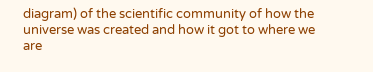diagram) of the scientific community of how the universe was created and how it got to where we are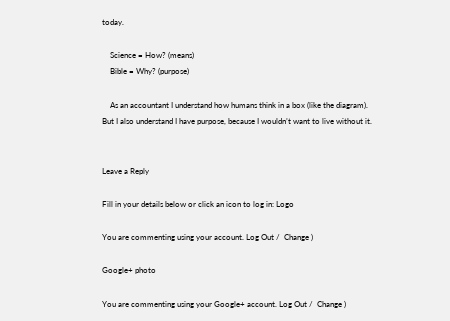today.

    Science = How? (means)
    Bible = Why? (purpose)

    As an accountant I understand how humans think in a box (like the diagram). But I also understand I have purpose, because I wouldn’t want to live without it.


Leave a Reply

Fill in your details below or click an icon to log in: Logo

You are commenting using your account. Log Out /  Change )

Google+ photo

You are commenting using your Google+ account. Log Out /  Change )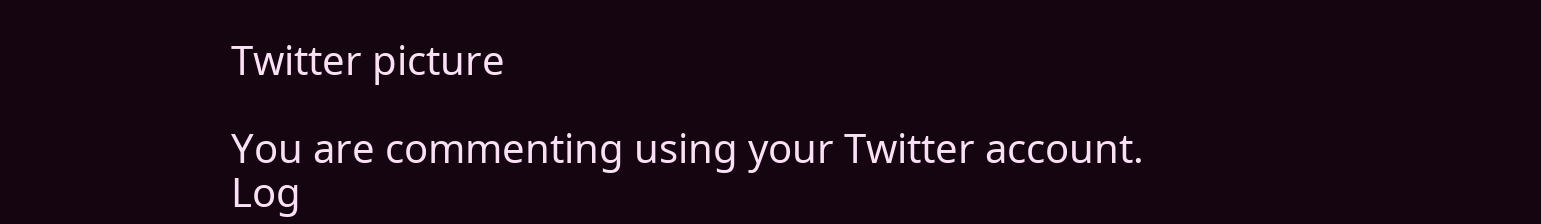Twitter picture

You are commenting using your Twitter account. Log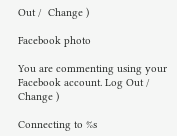Out /  Change )

Facebook photo

You are commenting using your Facebook account. Log Out /  Change )

Connecting to %s